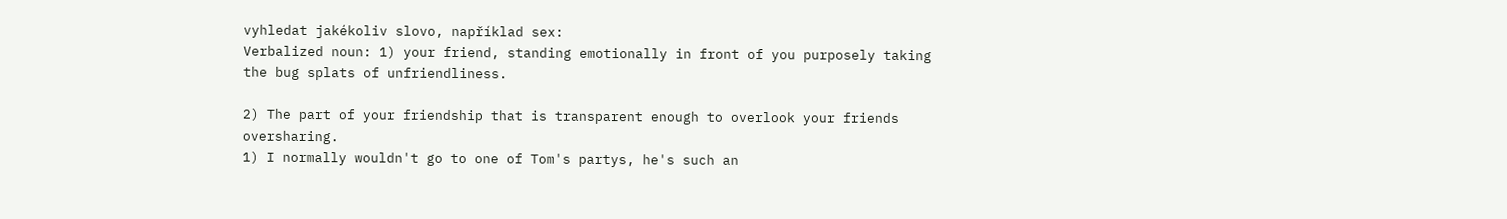vyhledat jakékoliv slovo, například sex:
Verbalized noun: 1) your friend, standing emotionally in front of you purposely taking the bug splats of unfriendliness.

2) The part of your friendship that is transparent enough to overlook your friends oversharing.
1) I normally wouldn't go to one of Tom's partys, he's such an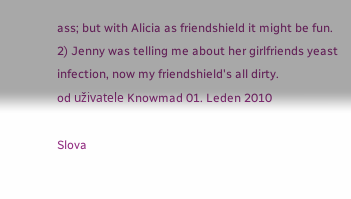ass; but with Alicia as friendshield it might be fun.
2) Jenny was telling me about her girlfriends yeast infection, now my friendshield's all dirty.
od uživatele Knowmad 01. Leden 2010

Slova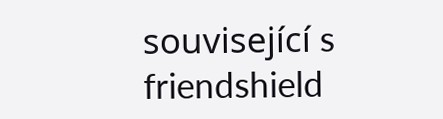související s friendshield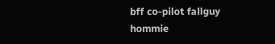bff co-pilot fallguy hommie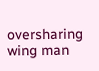oversharing wing man